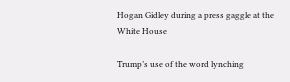Hogan Gidley during a press gaggle at the White House

Trump’s use of the word lynching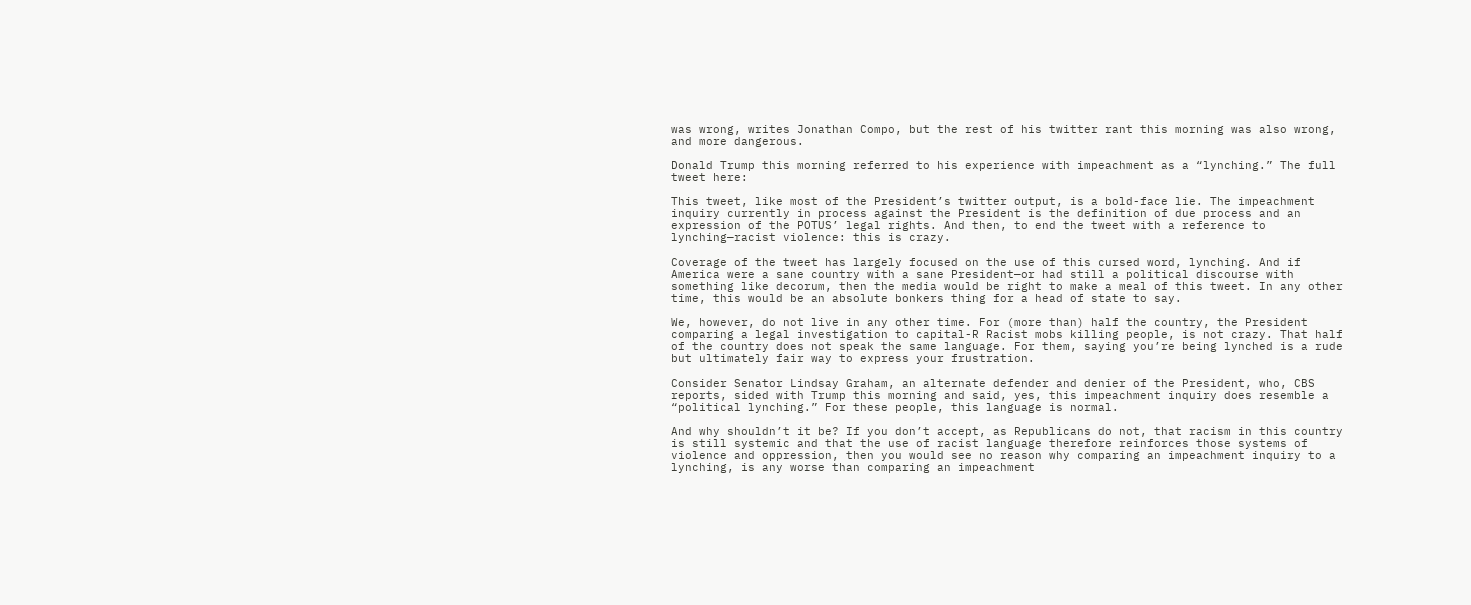was wrong, writes Jonathan Compo, but the rest of his twitter rant this morning was also wrong, and more dangerous.

Donald Trump this morning referred to his experience with impeachment as a “lynching.” The full tweet here:

This tweet, like most of the President’s twitter output, is a bold-face lie. The impeachment inquiry currently in process against the President is the definition of due process and an expression of the POTUS’ legal rights. And then, to end the tweet with a reference to lynching—racist violence: this is crazy.

Coverage of the tweet has largely focused on the use of this cursed word, lynching. And if America were a sane country with a sane President—or had still a political discourse with something like decorum, then the media would be right to make a meal of this tweet. In any other time, this would be an absolute bonkers thing for a head of state to say.

We, however, do not live in any other time. For (more than) half the country, the President comparing a legal investigation to capital-R Racist mobs killing people, is not crazy. That half of the country does not speak the same language. For them, saying you’re being lynched is a rude but ultimately fair way to express your frustration.

Consider Senator Lindsay Graham, an alternate defender and denier of the President, who, CBS reports, sided with Trump this morning and said, yes, this impeachment inquiry does resemble a “political lynching.” For these people, this language is normal.

And why shouldn’t it be? If you don’t accept, as Republicans do not, that racism in this country is still systemic and that the use of racist language therefore reinforces those systems of violence and oppression, then you would see no reason why comparing an impeachment inquiry to a lynching, is any worse than comparing an impeachment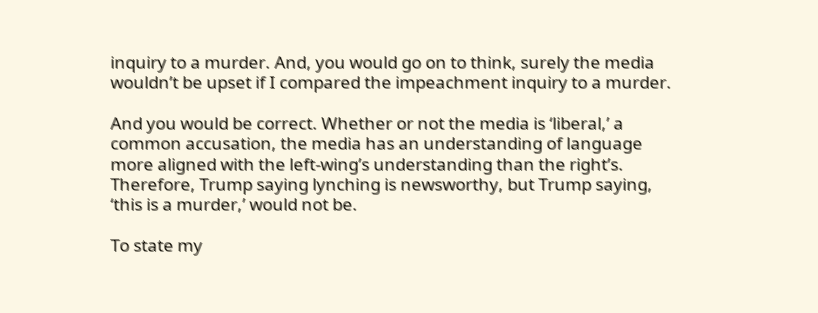inquiry to a murder. And, you would go on to think, surely the media wouldn’t be upset if I compared the impeachment inquiry to a murder.

And you would be correct. Whether or not the media is ‘liberal,’ a common accusation, the media has an understanding of language more aligned with the left-wing’s understanding than the right’s. Therefore, Trump saying lynching is newsworthy, but Trump saying, ‘this is a murder,’ would not be.

To state my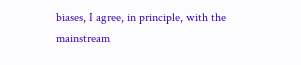biases, I agree, in principle, with the mainstream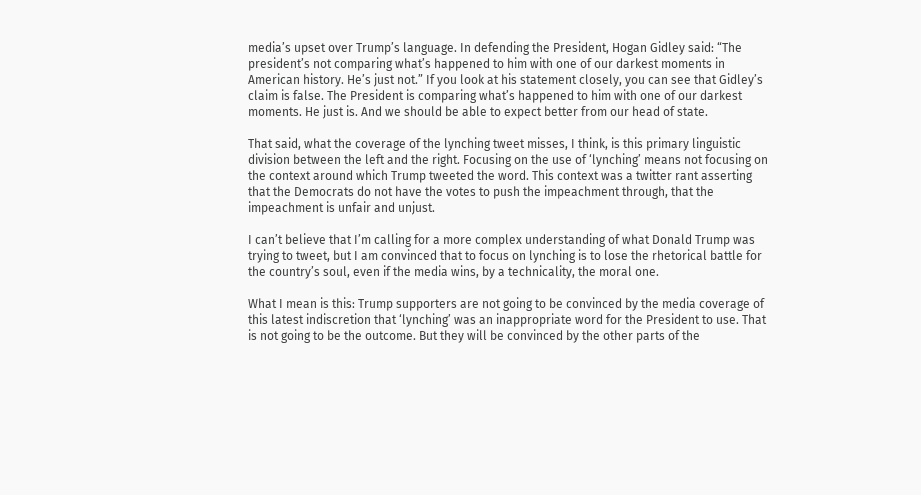media’s upset over Trump’s language. In defending the President, Hogan Gidley said: “The president’s not comparing what’s happened to him with one of our darkest moments in American history. He’s just not.” If you look at his statement closely, you can see that Gidley’s claim is false. The President is comparing what’s happened to him with one of our darkest moments. He just is. And we should be able to expect better from our head of state.

That said, what the coverage of the lynching tweet misses, I think, is this primary linguistic division between the left and the right. Focusing on the use of ‘lynching’ means not focusing on the context around which Trump tweeted the word. This context was a twitter rant asserting that the Democrats do not have the votes to push the impeachment through, that the impeachment is unfair and unjust.

I can’t believe that I’m calling for a more complex understanding of what Donald Trump was trying to tweet, but I am convinced that to focus on lynching is to lose the rhetorical battle for the country’s soul, even if the media wins, by a technicality, the moral one.

What I mean is this: Trump supporters are not going to be convinced by the media coverage of this latest indiscretion that ‘lynching’ was an inappropriate word for the President to use. That is not going to be the outcome. But they will be convinced by the other parts of the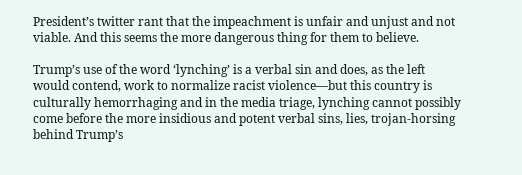President’s twitter rant that the impeachment is unfair and unjust and not viable. And this seems the more dangerous thing for them to believe.

Trump’s use of the word ‘lynching’ is a verbal sin and does, as the left would contend, work to normalize racist violence—but this country is culturally hemorrhaging and in the media triage, lynching cannot possibly come before the more insidious and potent verbal sins, lies, trojan-horsing behind Trump’s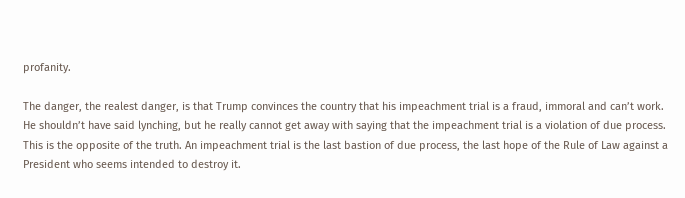profanity.

The danger, the realest danger, is that Trump convinces the country that his impeachment trial is a fraud, immoral and can’t work. He shouldn’t have said lynching, but he really cannot get away with saying that the impeachment trial is a violation of due process. This is the opposite of the truth. An impeachment trial is the last bastion of due process, the last hope of the Rule of Law against a President who seems intended to destroy it.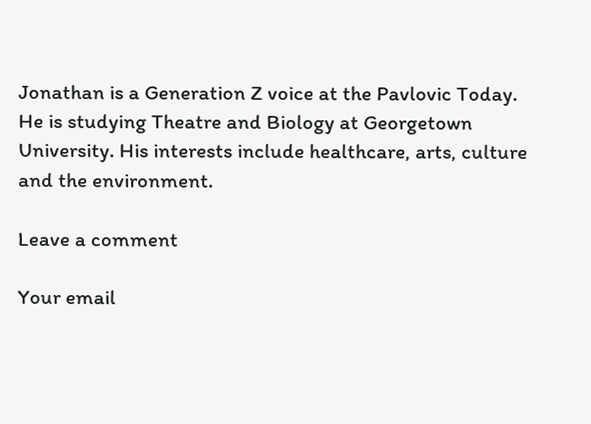Jonathan is a Generation Z voice at the Pavlovic Today. He is studying Theatre and Biology at Georgetown University. His interests include healthcare, arts, culture and the environment.

Leave a comment

Your email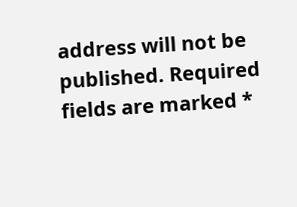address will not be published. Required fields are marked *